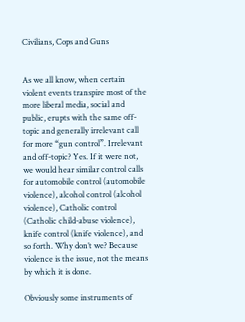Civilians, Cops and Guns


As we all know, when certain violent events transpire most of the more liberal media, social and public, erupts with the same off-topic and generally irrelevant call for more “gun control”. Irrelevant and off-topic? Yes. If it were not, we would hear similar control calls for automobile control (automobile violence), alcohol control (alcohol violence), Catholic control (Catholic child-abuse violence), knife control (knife violence), and so forth. Why don’t we? Because violence is the issue, not the means by which it is done.

Obviously some instruments of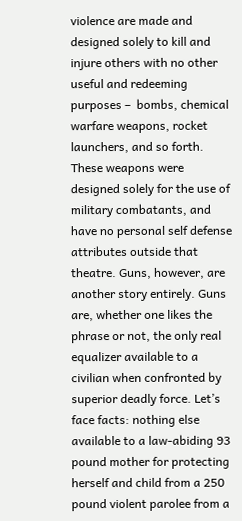violence are made and designed solely to kill and injure others with no other useful and redeeming purposes –  bombs, chemical warfare weapons, rocket launchers, and so forth. These weapons were designed solely for the use of military combatants, and have no personal self defense attributes outside that theatre. Guns, however, are another story entirely. Guns are, whether one likes the phrase or not, the only real equalizer available to a civilian when confronted by superior deadly force. Let’s face facts: nothing else available to a law-abiding 93 pound mother for protecting herself and child from a 250 pound violent parolee from a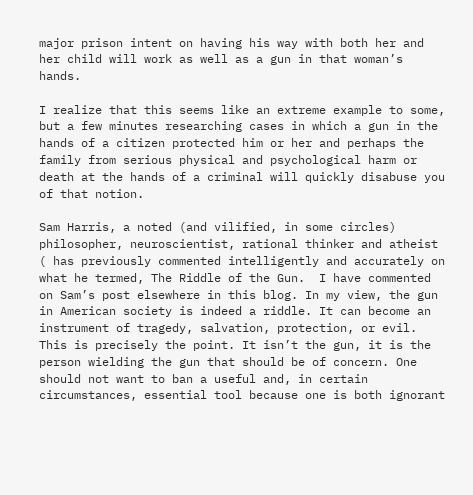major prison intent on having his way with both her and her child will work as well as a gun in that woman’s hands.

I realize that this seems like an extreme example to some, but a few minutes researching cases in which a gun in the hands of a citizen protected him or her and perhaps the family from serious physical and psychological harm or death at the hands of a criminal will quickly disabuse you of that notion.

Sam Harris, a noted (and vilified, in some circles) philosopher, neuroscientist, rational thinker and atheist ( has previously commented intelligently and accurately on what he termed, The Riddle of the Gun.  I have commented on Sam’s post elsewhere in this blog. In my view, the gun in American society is indeed a riddle. It can become an instrument of tragedy, salvation, protection, or evil. This is precisely the point. It isn’t the gun, it is the person wielding the gun that should be of concern. One should not want to ban a useful and, in certain circumstances, essential tool because one is both ignorant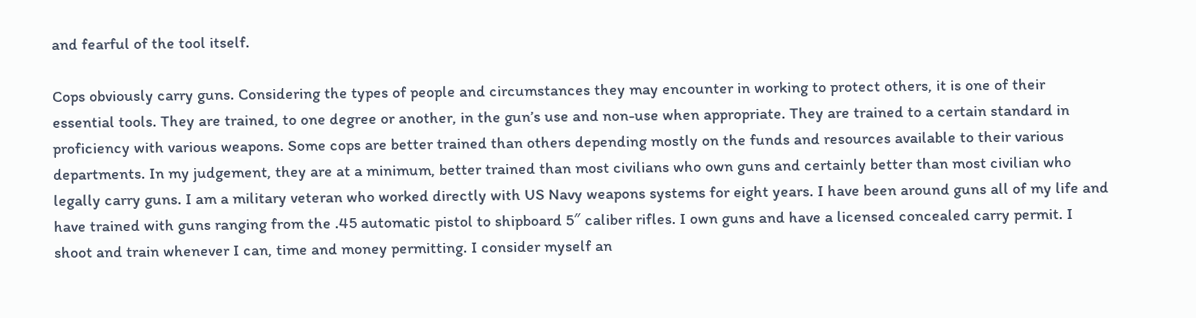and fearful of the tool itself.

Cops obviously carry guns. Considering the types of people and circumstances they may encounter in working to protect others, it is one of their essential tools. They are trained, to one degree or another, in the gun’s use and non-use when appropriate. They are trained to a certain standard in proficiency with various weapons. Some cops are better trained than others depending mostly on the funds and resources available to their various departments. In my judgement, they are at a minimum, better trained than most civilians who own guns and certainly better than most civilian who legally carry guns. I am a military veteran who worked directly with US Navy weapons systems for eight years. I have been around guns all of my life and have trained with guns ranging from the .45 automatic pistol to shipboard 5″ caliber rifles. I own guns and have a licensed concealed carry permit. I shoot and train whenever I can, time and money permitting. I consider myself an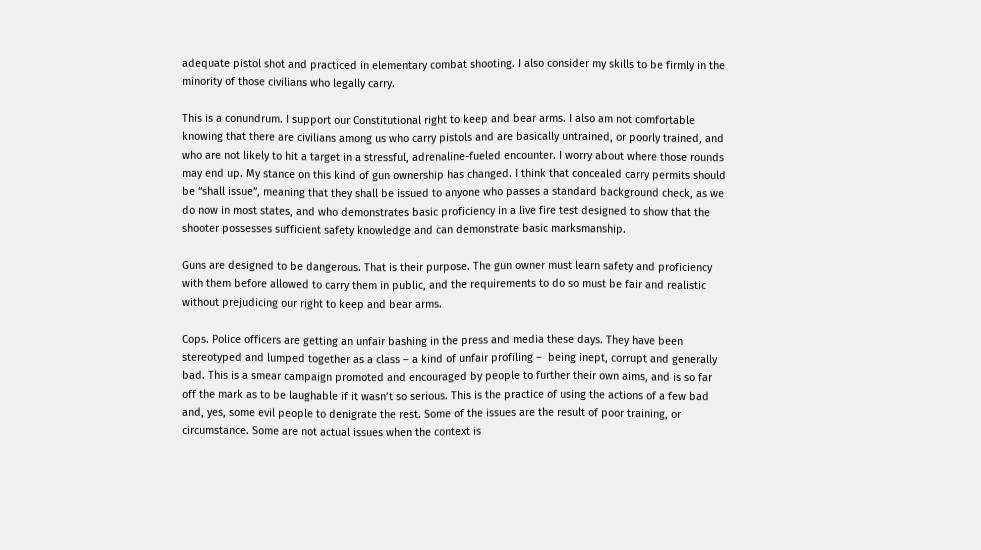adequate pistol shot and practiced in elementary combat shooting. I also consider my skills to be firmly in the minority of those civilians who legally carry.

This is a conundrum. I support our Constitutional right to keep and bear arms. I also am not comfortable knowing that there are civilians among us who carry pistols and are basically untrained, or poorly trained, and who are not likely to hit a target in a stressful, adrenaline-fueled encounter. I worry about where those rounds may end up. My stance on this kind of gun ownership has changed. I think that concealed carry permits should be “shall issue”, meaning that they shall be issued to anyone who passes a standard background check, as we do now in most states, and who demonstrates basic proficiency in a live fire test designed to show that the shooter possesses sufficient safety knowledge and can demonstrate basic marksmanship.

Guns are designed to be dangerous. That is their purpose. The gun owner must learn safety and proficiency with them before allowed to carry them in public, and the requirements to do so must be fair and realistic without prejudicing our right to keep and bear arms.

Cops. Police officers are getting an unfair bashing in the press and media these days. They have been stereotyped and lumped together as a class – a kind of unfair profiling –  being inept, corrupt and generally bad. This is a smear campaign promoted and encouraged by people to further their own aims, and is so far off the mark as to be laughable if it wasn’t so serious. This is the practice of using the actions of a few bad and, yes, some evil people to denigrate the rest. Some of the issues are the result of poor training, or circumstance. Some are not actual issues when the context is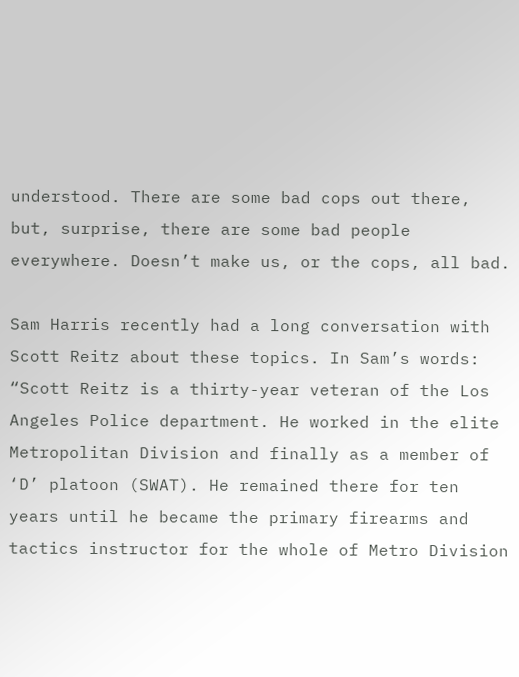understood. There are some bad cops out there, but, surprise, there are some bad people everywhere. Doesn’t make us, or the cops, all bad.

Sam Harris recently had a long conversation with Scott Reitz about these topics. In Sam’s words: “Scott Reitz is a thirty-year veteran of the Los Angeles Police department. He worked in the elite Metropolitan Division and finally as a member of ‘D’ platoon (SWAT). He remained there for ten years until he became the primary firearms and tactics instructor for the whole of Metro Division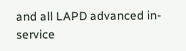and all LAPD advanced in-service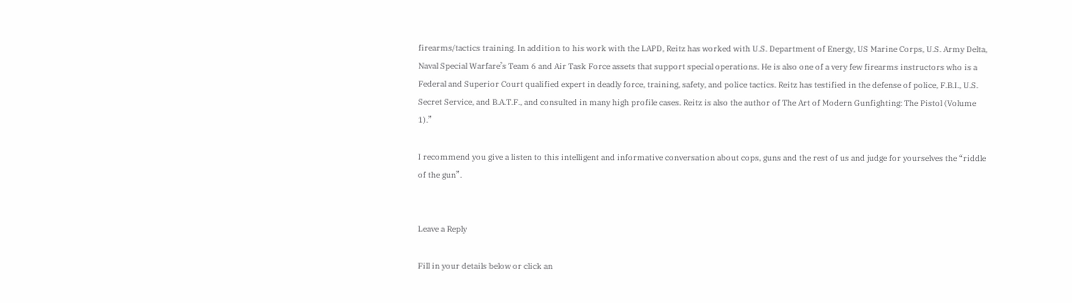firearms/tactics training. In addition to his work with the LAPD, Reitz has worked with U.S. Department of Energy, US Marine Corps, U.S. Army Delta, Naval Special Warfare’s Team 6 and Air Task Force assets that support special operations. He is also one of a very few firearms instructors who is a Federal and Superior Court qualified expert in deadly force, training, safety, and police tactics. Reitz has testified in the defense of police, F.B.I., U.S. Secret Service, and B.A.T.F., and consulted in many high profile cases. Reitz is also the author of The Art of Modern Gunfighting: The Pistol (Volume 1).”

I recommend you give a listen to this intelligent and informative conversation about cops, guns and the rest of us and judge for yourselves the “riddle of the gun”.


Leave a Reply

Fill in your details below or click an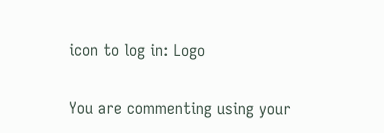icon to log in: Logo

You are commenting using your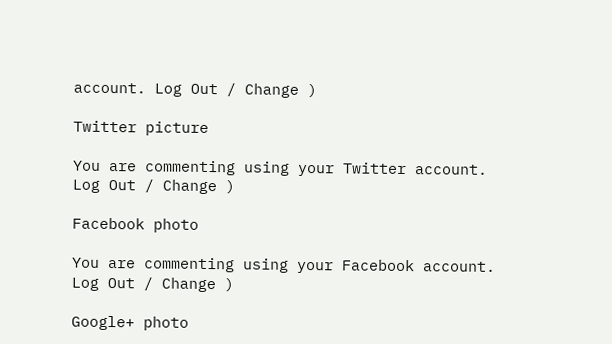account. Log Out / Change )

Twitter picture

You are commenting using your Twitter account. Log Out / Change )

Facebook photo

You are commenting using your Facebook account. Log Out / Change )

Google+ photo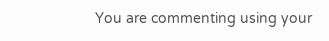You are commenting using your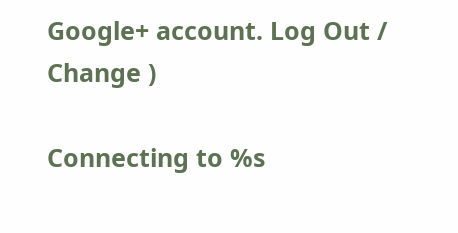Google+ account. Log Out / Change )

Connecting to %s